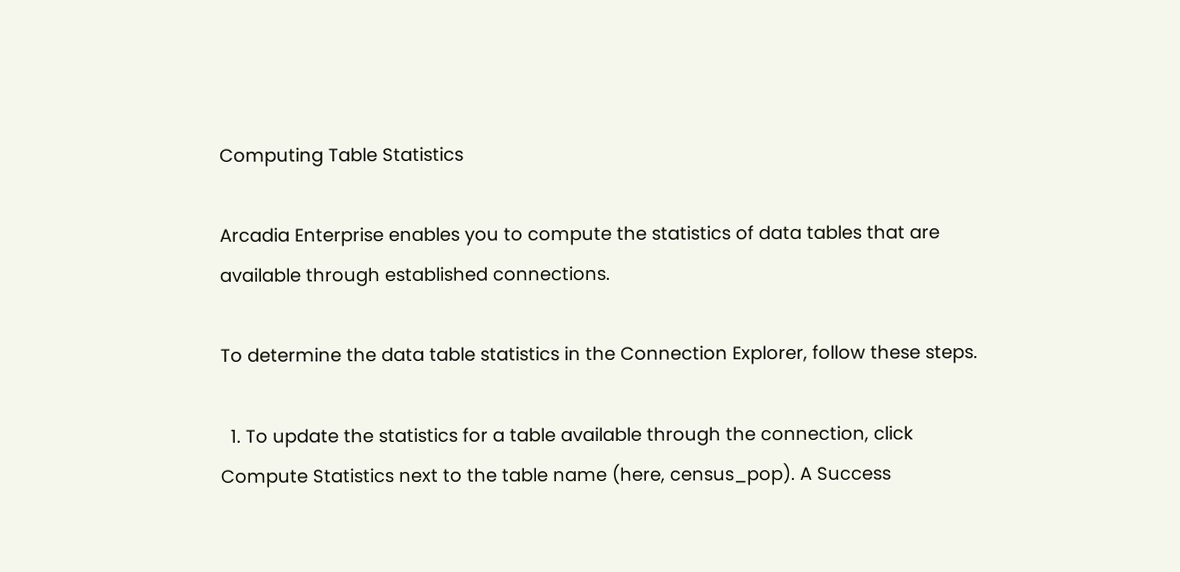Computing Table Statistics

Arcadia Enterprise enables you to compute the statistics of data tables that are available through established connections.

To determine the data table statistics in the Connection Explorer, follow these steps.

  1. To update the statistics for a table available through the connection, click Compute Statistics next to the table name (here, census_pop). A Success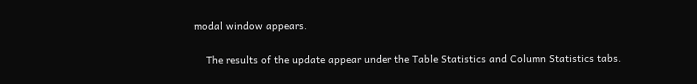modal window appears.

    The results of the update appear under the Table Statistics and Column Statistics tabs.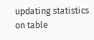updating statistics on table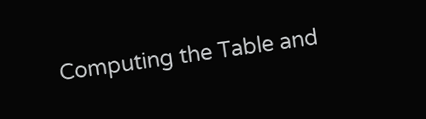Computing the Table and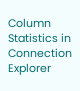Column Statistics in Connection Explorer